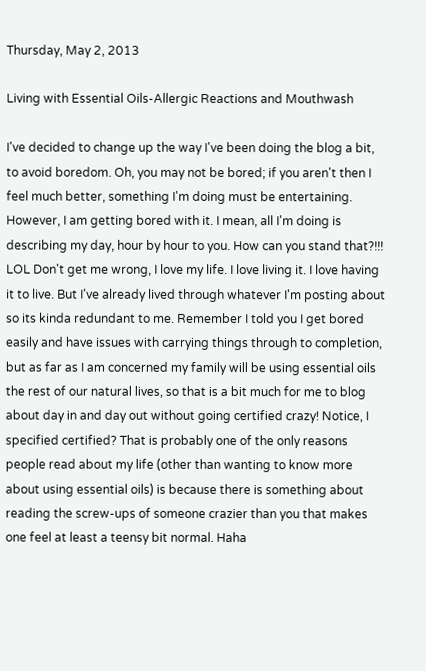Thursday, May 2, 2013

Living with Essential Oils-Allergic Reactions and Mouthwash

I've decided to change up the way I've been doing the blog a bit, to avoid boredom. Oh, you may not be bored; if you aren't then I feel much better, something I'm doing must be entertaining. However, I am getting bored with it. I mean, all I'm doing is describing my day, hour by hour to you. How can you stand that?!!! LOL Don't get me wrong, I love my life. I love living it. I love having it to live. But I've already lived through whatever I'm posting about so its kinda redundant to me. Remember I told you I get bored easily and have issues with carrying things through to completion, but as far as I am concerned my family will be using essential oils the rest of our natural lives, so that is a bit much for me to blog about day in and day out without going certified crazy! Notice, I specified certified? That is probably one of the only reasons people read about my life (other than wanting to know more about using essential oils) is because there is something about reading the screw-ups of someone crazier than you that makes one feel at least a teensy bit normal. Haha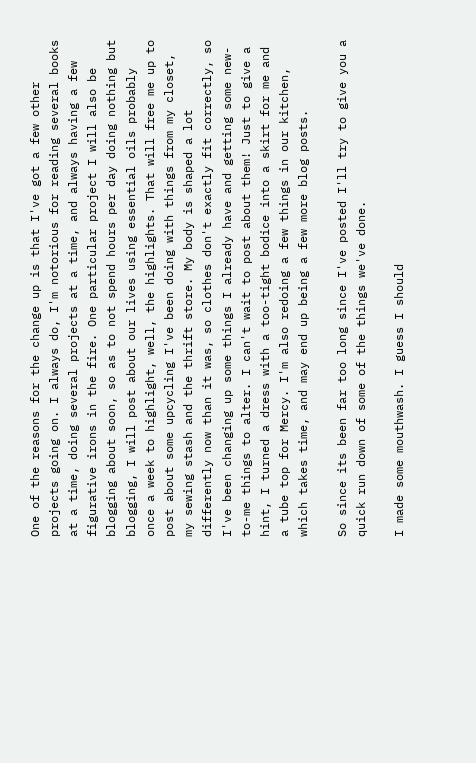One of the reasons for the change up is that I've got a few other projects going on. I always do, I'm notorious for reading several books at a time, doing several projects at a time, and always having a few figurative irons in the fire. One particular project I will also be blogging about soon, so as to not spend hours per day doing nothing but blogging, I will post about our lives using essential oils probably once a week to highlight, well, the highlights. That will free me up to post about some upcycling I've been doing with things from my closet, my sewing stash and the thrift store. My body is shaped a lot differently now than it was, so clothes don't exactly fit correctly, so I've been changing up some things I already have and getting some new-to-me things to alter. I can't wait to post about them! Just to give a hint, I turned a dress with a too-tight bodice into a skirt for me and a tube top for Mercy. I'm also redoing a few things in our kitchen, which takes time, and may end up being a few more blog posts.

So since its been far too long since I've posted I'll try to give you a quick run down of some of the things we've done.

I made some mouthwash. I guess I should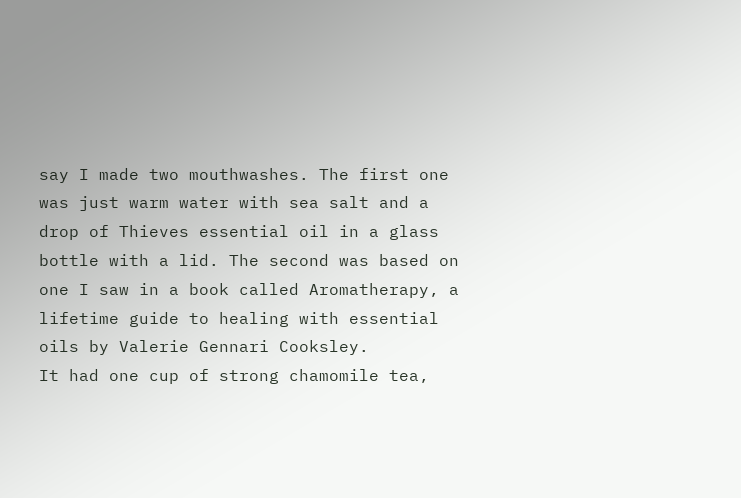say I made two mouthwashes. The first one was just warm water with sea salt and a drop of Thieves essential oil in a glass bottle with a lid. The second was based on one I saw in a book called Aromatherapy, a lifetime guide to healing with essential oils by Valerie Gennari Cooksley.
It had one cup of strong chamomile tea,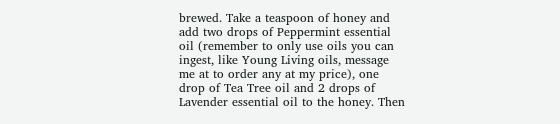brewed. Take a teaspoon of honey and add two drops of Peppermint essential oil (remember to only use oils you can ingest, like Young Living oils, message me at to order any at my price), one drop of Tea Tree oil and 2 drops of Lavender essential oil to the honey. Then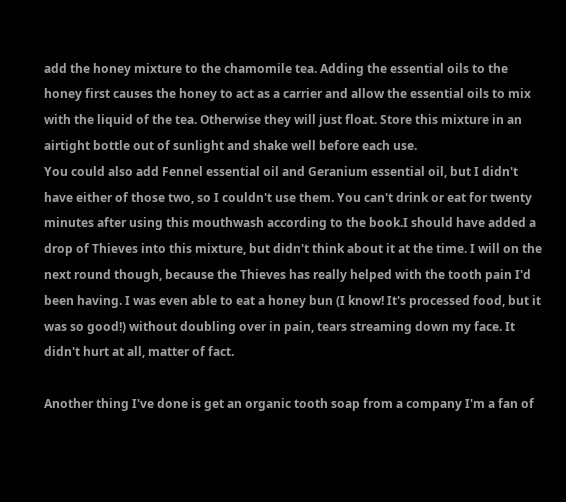add the honey mixture to the chamomile tea. Adding the essential oils to the honey first causes the honey to act as a carrier and allow the essential oils to mix with the liquid of the tea. Otherwise they will just float. Store this mixture in an airtight bottle out of sunlight and shake well before each use.
You could also add Fennel essential oil and Geranium essential oil, but I didn't have either of those two, so I couldn't use them. You can't drink or eat for twenty minutes after using this mouthwash according to the book.I should have added a drop of Thieves into this mixture, but didn't think about it at the time. I will on the next round though, because the Thieves has really helped with the tooth pain I'd been having. I was even able to eat a honey bun (I know! It's processed food, but it was so good!) without doubling over in pain, tears streaming down my face. It didn't hurt at all, matter of fact.

Another thing I've done is get an organic tooth soap from a company I'm a fan of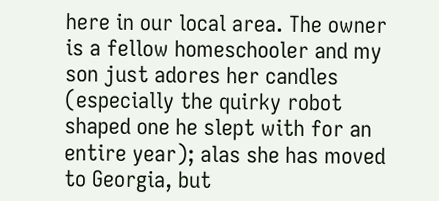here in our local area. The owner is a fellow homeschooler and my son just adores her candles (especially the quirky robot shaped one he slept with for an entire year); alas she has moved to Georgia, but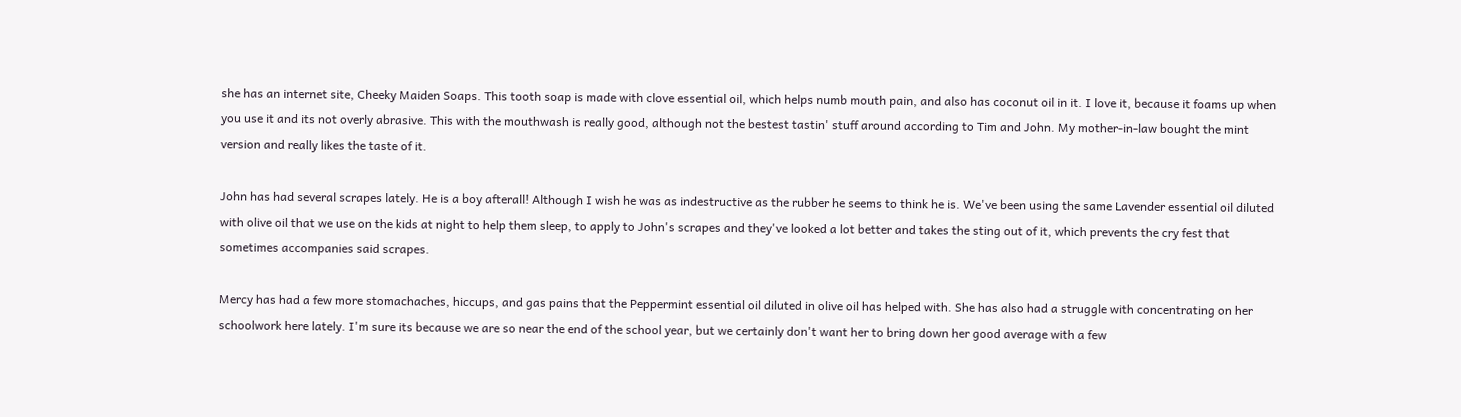she has an internet site, Cheeky Maiden Soaps. This tooth soap is made with clove essential oil, which helps numb mouth pain, and also has coconut oil in it. I love it, because it foams up when you use it and its not overly abrasive. This with the mouthwash is really good, although not the bestest tastin' stuff around according to Tim and John. My mother-in-law bought the mint version and really likes the taste of it.

John has had several scrapes lately. He is a boy afterall! Although I wish he was as indestructive as the rubber he seems to think he is. We've been using the same Lavender essential oil diluted with olive oil that we use on the kids at night to help them sleep, to apply to John's scrapes and they've looked a lot better and takes the sting out of it, which prevents the cry fest that sometimes accompanies said scrapes.

Mercy has had a few more stomachaches, hiccups, and gas pains that the Peppermint essential oil diluted in olive oil has helped with. She has also had a struggle with concentrating on her schoolwork here lately. I'm sure its because we are so near the end of the school year, but we certainly don't want her to bring down her good average with a few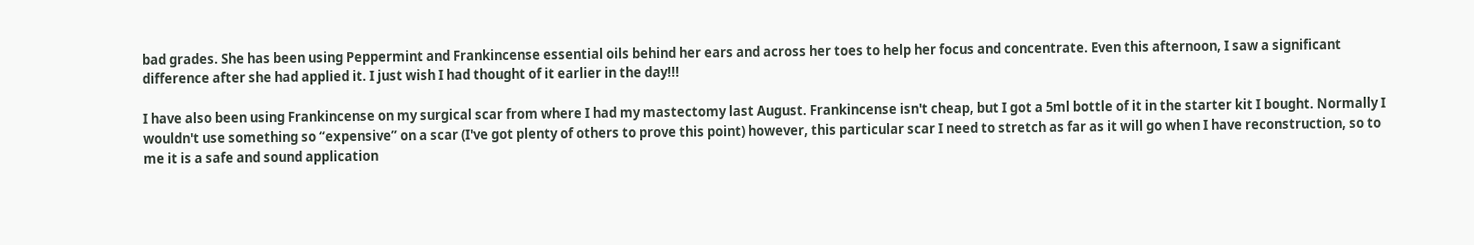bad grades. She has been using Peppermint and Frankincense essential oils behind her ears and across her toes to help her focus and concentrate. Even this afternoon, I saw a significant difference after she had applied it. I just wish I had thought of it earlier in the day!!!

I have also been using Frankincense on my surgical scar from where I had my mastectomy last August. Frankincense isn't cheap, but I got a 5ml bottle of it in the starter kit I bought. Normally I wouldn't use something so “expensive” on a scar (I've got plenty of others to prove this point) however, this particular scar I need to stretch as far as it will go when I have reconstruction, so to me it is a safe and sound application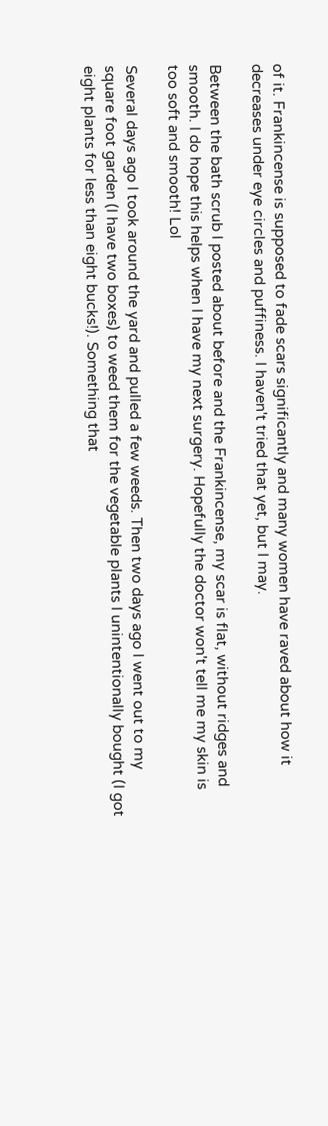of it. Frankincense is supposed to fade scars significantly and many women have raved about how it decreases under eye circles and puffiness. I haven't tried that yet, but I may.

Between the bath scrub I posted about before and the Frankincense, my scar is flat, without ridges and smooth. I do hope this helps when I have my next surgery. Hopefully the doctor won't tell me my skin is too soft and smooth! Lol

Several days ago I took around the yard and pulled a few weeds. Then two days ago I went out to my square foot garden (I have two boxes) to weed them for the vegetable plants I unintentionally bought (I got eight plants for less than eight bucks!). Something that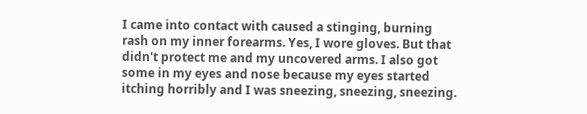I came into contact with caused a stinging, burning rash on my inner forearms. Yes, I wore gloves. But that didn't protect me and my uncovered arms. I also got some in my eyes and nose because my eyes started itching horribly and I was sneezing, sneezing, sneezing.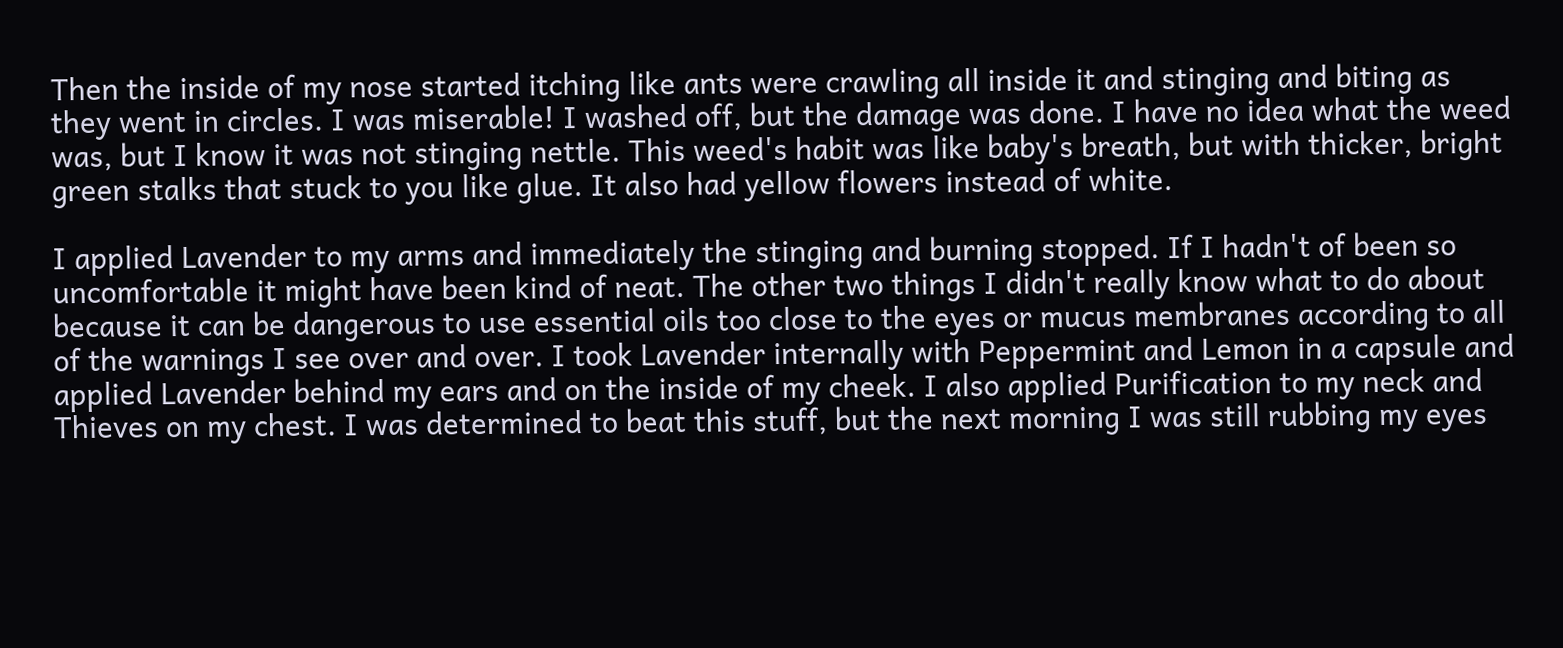Then the inside of my nose started itching like ants were crawling all inside it and stinging and biting as they went in circles. I was miserable! I washed off, but the damage was done. I have no idea what the weed was, but I know it was not stinging nettle. This weed's habit was like baby's breath, but with thicker, bright green stalks that stuck to you like glue. It also had yellow flowers instead of white.

I applied Lavender to my arms and immediately the stinging and burning stopped. If I hadn't of been so uncomfortable it might have been kind of neat. The other two things I didn't really know what to do about because it can be dangerous to use essential oils too close to the eyes or mucus membranes according to all of the warnings I see over and over. I took Lavender internally with Peppermint and Lemon in a capsule and applied Lavender behind my ears and on the inside of my cheek. I also applied Purification to my neck and Thieves on my chest. I was determined to beat this stuff, but the next morning I was still rubbing my eyes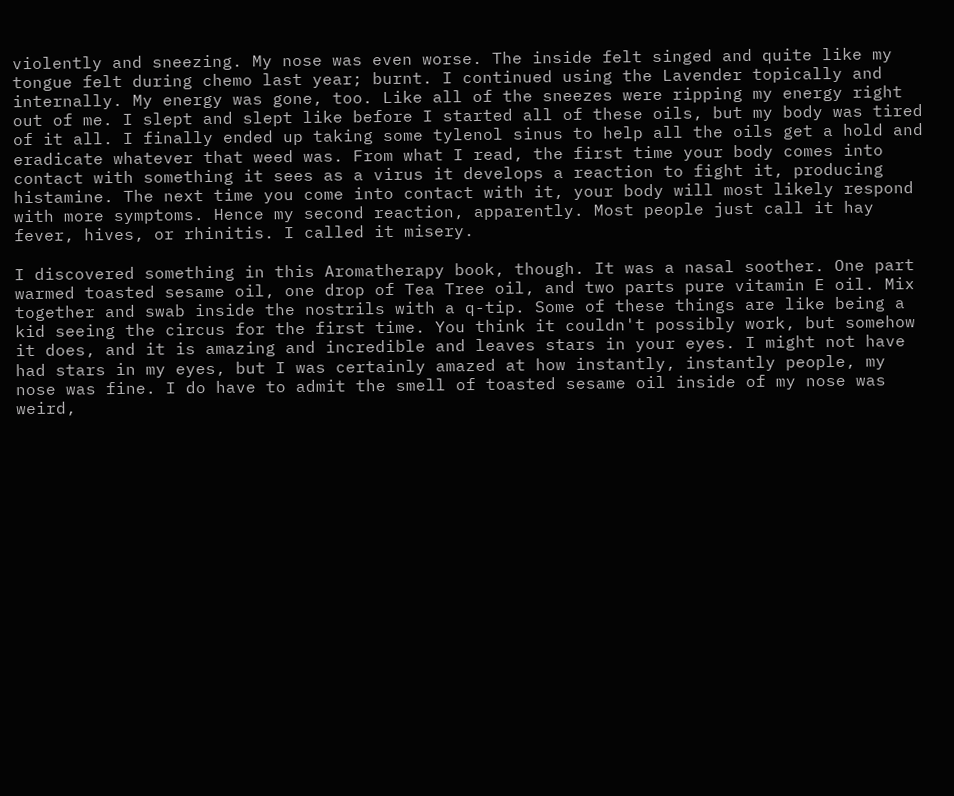violently and sneezing. My nose was even worse. The inside felt singed and quite like my tongue felt during chemo last year; burnt. I continued using the Lavender topically and internally. My energy was gone, too. Like all of the sneezes were ripping my energy right out of me. I slept and slept like before I started all of these oils, but my body was tired of it all. I finally ended up taking some tylenol sinus to help all the oils get a hold and eradicate whatever that weed was. From what I read, the first time your body comes into contact with something it sees as a virus it develops a reaction to fight it, producing histamine. The next time you come into contact with it, your body will most likely respond with more symptoms. Hence my second reaction, apparently. Most people just call it hay fever, hives, or rhinitis. I called it misery.

I discovered something in this Aromatherapy book, though. It was a nasal soother. One part warmed toasted sesame oil, one drop of Tea Tree oil, and two parts pure vitamin E oil. Mix together and swab inside the nostrils with a q-tip. Some of these things are like being a kid seeing the circus for the first time. You think it couldn't possibly work, but somehow it does, and it is amazing and incredible and leaves stars in your eyes. I might not have had stars in my eyes, but I was certainly amazed at how instantly, instantly people, my nose was fine. I do have to admit the smell of toasted sesame oil inside of my nose was weird,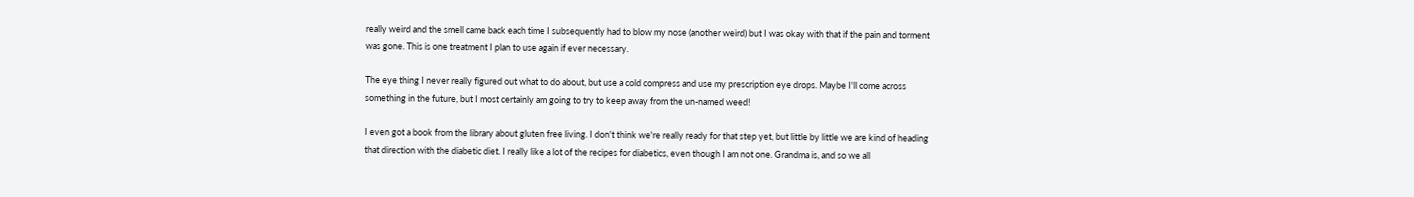really weird and the smell came back each time I subsequently had to blow my nose (another weird) but I was okay with that if the pain and torment was gone. This is one treatment I plan to use again if ever necessary.

The eye thing I never really figured out what to do about, but use a cold compress and use my prescription eye drops. Maybe I'll come across something in the future, but I most certainly am going to try to keep away from the un-named weed!

I even got a book from the library about gluten free living. I don't think we're really ready for that step yet, but little by little we are kind of heading that direction with the diabetic diet. I really like a lot of the recipes for diabetics, even though I am not one. Grandma is, and so we all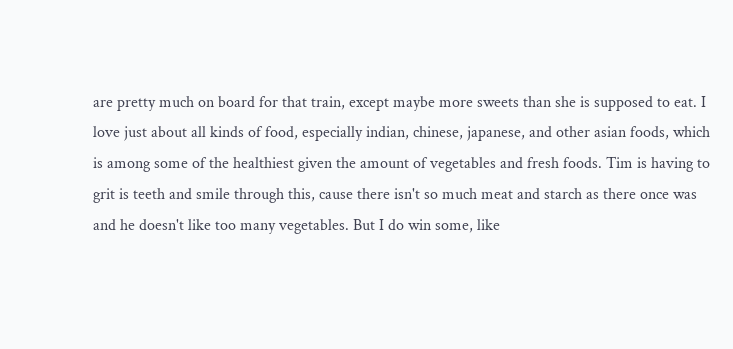are pretty much on board for that train, except maybe more sweets than she is supposed to eat. I love just about all kinds of food, especially indian, chinese, japanese, and other asian foods, which is among some of the healthiest given the amount of vegetables and fresh foods. Tim is having to grit is teeth and smile through this, cause there isn't so much meat and starch as there once was and he doesn't like too many vegetables. But I do win some, like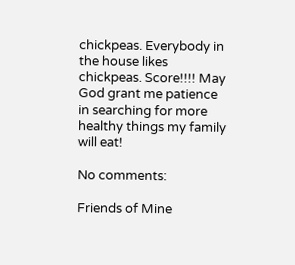chickpeas. Everybody in the house likes chickpeas. Score!!!! May God grant me patience in searching for more healthy things my family will eat!

No comments:

Friends of Mine